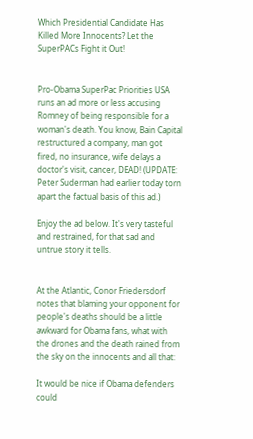Which Presidential Candidate Has Killed More Innocents? Let the SuperPACs Fight it Out!


Pro-Obama SuperPac Priorities USA runs an ad more or less accusing Romney of being responsible for a woman's death. You know, Bain Capital restructured a company, man got fired, no insurance, wife delays a doctor's visit, cancer, DEAD! (UPDATE: Peter Suderman had earlier today torn apart the factual basis of this ad.)

Enjoy the ad below. It's very tasteful and restrained, for that sad and untrue story it tells.


At the Atlantic, Conor Friedersdorf notes that blaming your opponent for people's deaths should be a little awkward for Obama fans, what with the drones and the death rained from the sky on the innocents and all that:

It would be nice if Obama defenders could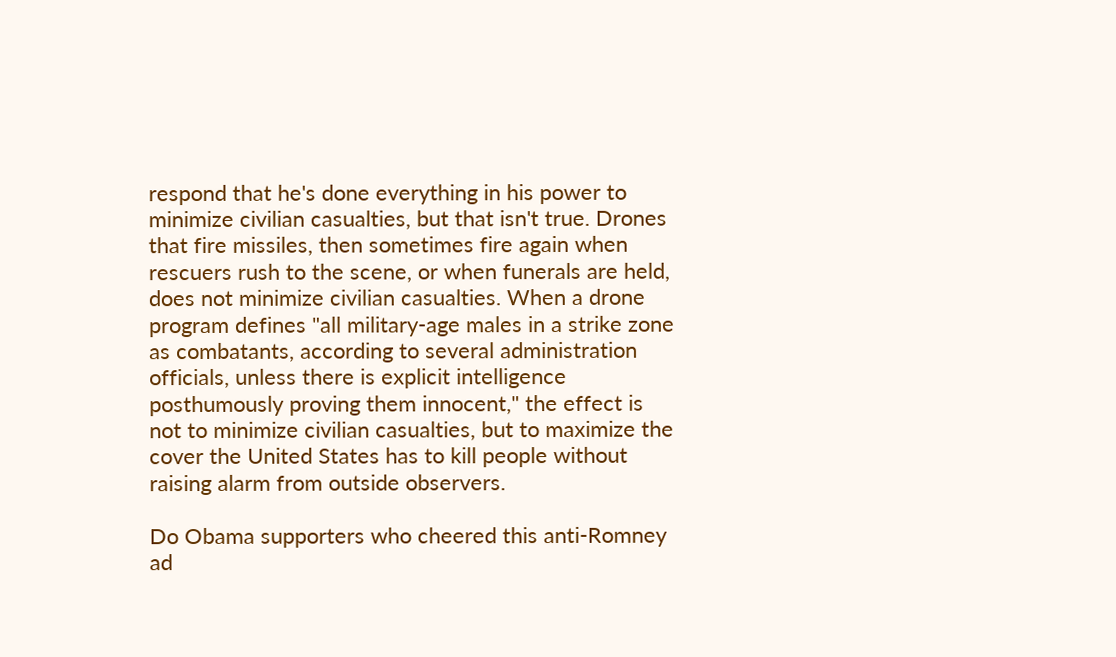respond that he's done everything in his power to minimize civilian casualties, but that isn't true. Drones that fire missiles, then sometimes fire again when rescuers rush to the scene, or when funerals are held, does not minimize civilian casualties. When a drone program defines "all military-age males in a strike zone as combatants, according to several administration officials, unless there is explicit intelligence posthumously proving them innocent," the effect is not to minimize civilian casualties, but to maximize the cover the United States has to kill people without raising alarm from outside observers.

Do Obama supporters who cheered this anti-Romney ad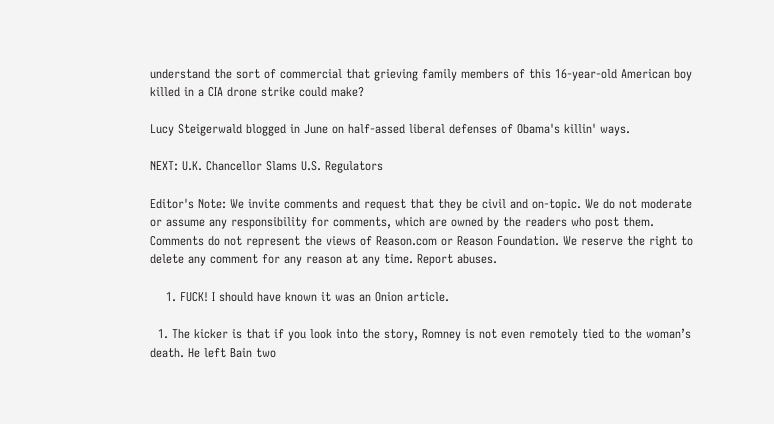understand the sort of commercial that grieving family members of this 16-year-old American boy killed in a CIA drone strike could make?

Lucy Steigerwald blogged in June on half-assed liberal defenses of Obama's killin' ways.

NEXT: U.K. Chancellor Slams U.S. Regulators

Editor's Note: We invite comments and request that they be civil and on-topic. We do not moderate or assume any responsibility for comments, which are owned by the readers who post them. Comments do not represent the views of Reason.com or Reason Foundation. We reserve the right to delete any comment for any reason at any time. Report abuses.

    1. FUCK! I should have known it was an Onion article.

  1. The kicker is that if you look into the story, Romney is not even remotely tied to the woman’s death. He left Bain two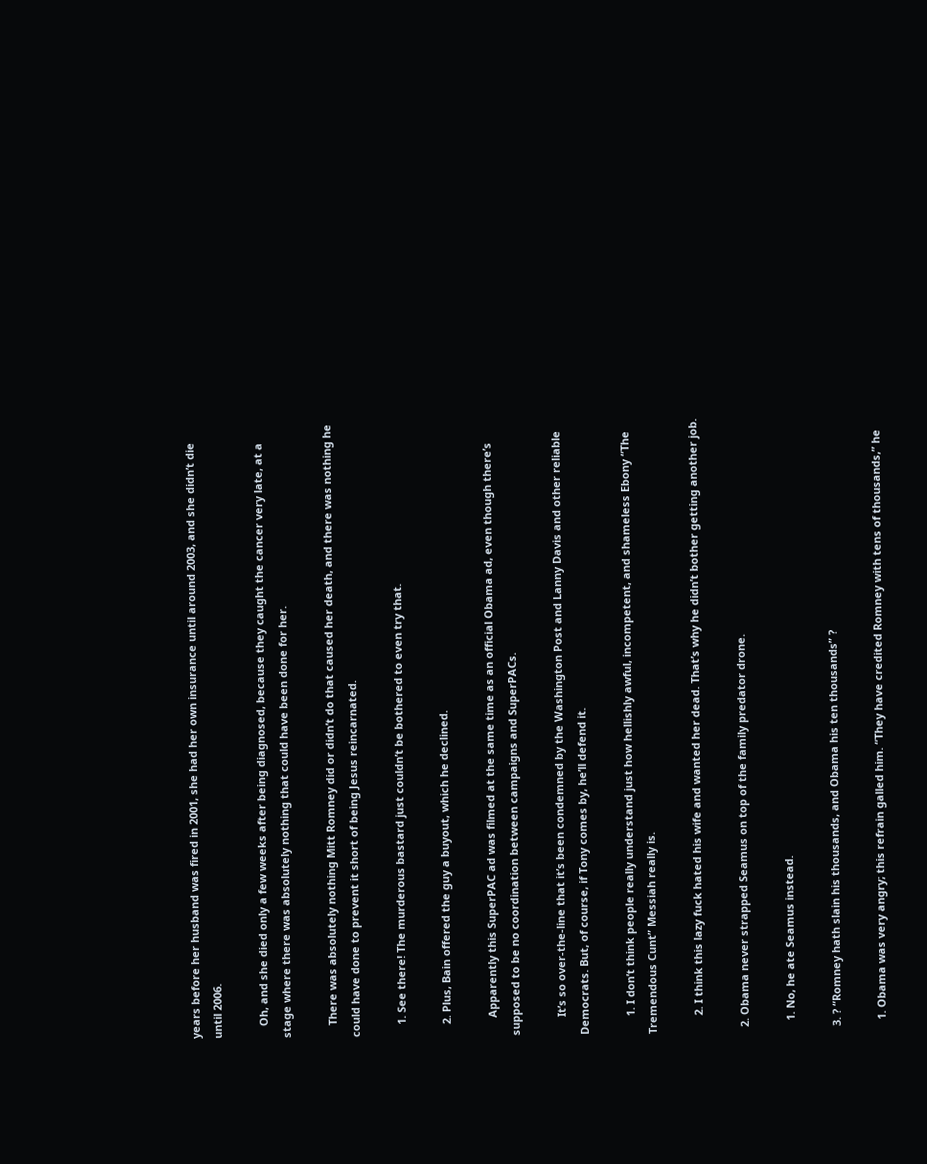years before her husband was fired in 2001, she had her own insurance until around 2003, and she didn’t die until 2006.

    Oh, and she died only a few weeks after being diagnosed, because they caught the cancer very late, at a stage where there was absolutely nothing that could have been done for her.

    There was absolutely nothing Mitt Romney did or didn’t do that caused her death, and there was nothing he could have done to prevent it short of being Jesus reincarnated.

    1. See there! The murderous bastard just couldn’t be bothered to even try that.

    2. Plus, Bain offered the guy a buyout, which he declined.

      Apparently this SuperPAC ad was filmed at the same time as an official Obama ad, even though there’s supposed to be no coordination between campaigns and SuperPACs.

      It’s so over-the-line that it’s been condemned by the Washington Post and Lanny Davis and other reliable Democrats. But, of course, if Tony comes by, he’ll defend it.

      1. I don’t think people really understand just how hellishly awful, incompetent, and shameless Ebony “The Tremendous Cunt” Messiah really is.

      2. I think this lazy fuck hated his wife and wanted her dead. That’s why he didn’t bother getting another job.

  2. Obama never strapped Seamus on top of the family predator drone.

    1. No, he ate Seamus instead.

  3. ? “Romney hath slain his thousands, and Obama his ten thousands” ?

    1. Obama was very angry; this refrain galled him. “They have credited Romney with tens of thousands,” he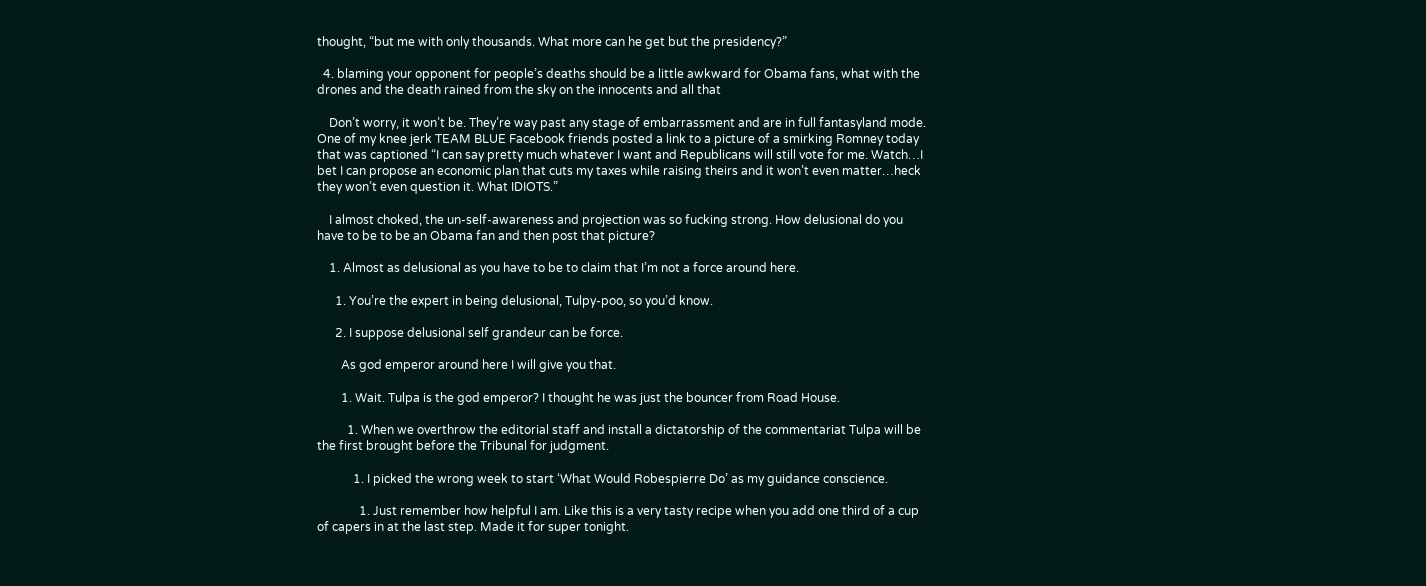thought, “but me with only thousands. What more can he get but the presidency?”

  4. blaming your opponent for people’s deaths should be a little awkward for Obama fans, what with the drones and the death rained from the sky on the innocents and all that

    Don’t worry, it won’t be. They’re way past any stage of embarrassment and are in full fantasyland mode. One of my knee jerk TEAM BLUE Facebook friends posted a link to a picture of a smirking Romney today that was captioned “I can say pretty much whatever I want and Republicans will still vote for me. Watch…I bet I can propose an economic plan that cuts my taxes while raising theirs and it won’t even matter…heck they won’t even question it. What IDIOTS.”

    I almost choked, the un-self-awareness and projection was so fucking strong. How delusional do you have to be to be an Obama fan and then post that picture?

    1. Almost as delusional as you have to be to claim that I’m not a force around here.

      1. You’re the expert in being delusional, Tulpy-poo, so you’d know.

      2. I suppose delusional self grandeur can be force.

        As god emperor around here I will give you that.

        1. Wait. Tulpa is the god emperor? I thought he was just the bouncer from Road House.

          1. When we overthrow the editorial staff and install a dictatorship of the commentariat Tulpa will be the first brought before the Tribunal for judgment.

            1. I picked the wrong week to start ‘What Would Robespierre Do’ as my guidance conscience.

              1. Just remember how helpful I am. Like this is a very tasty recipe when you add one third of a cup of capers in at the last step. Made it for super tonight.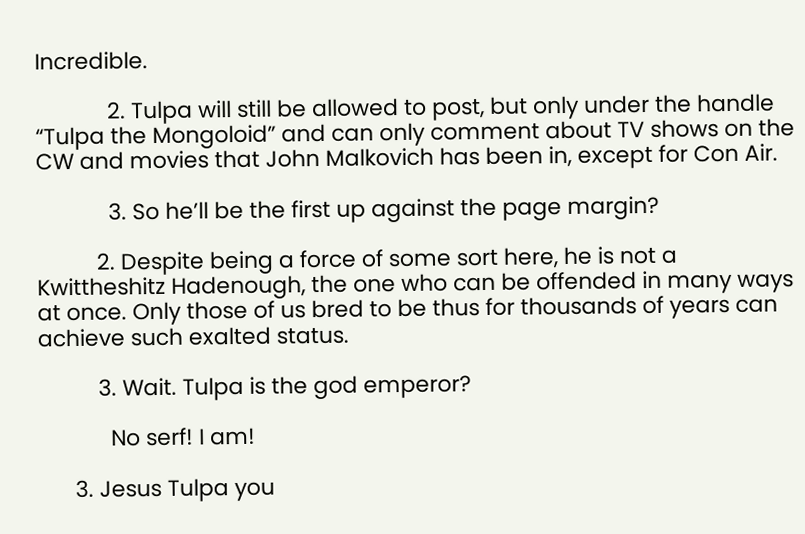Incredible.

            2. Tulpa will still be allowed to post, but only under the handle “Tulpa the Mongoloid” and can only comment about TV shows on the CW and movies that John Malkovich has been in, except for Con Air.

            3. So he’ll be the first up against the page margin?

          2. Despite being a force of some sort here, he is not a Kwittheshitz Hadenough, the one who can be offended in many ways at once. Only those of us bred to be thus for thousands of years can achieve such exalted status.

          3. Wait. Tulpa is the god emperor?

            No serf! I am!

      3. Jesus Tulpa you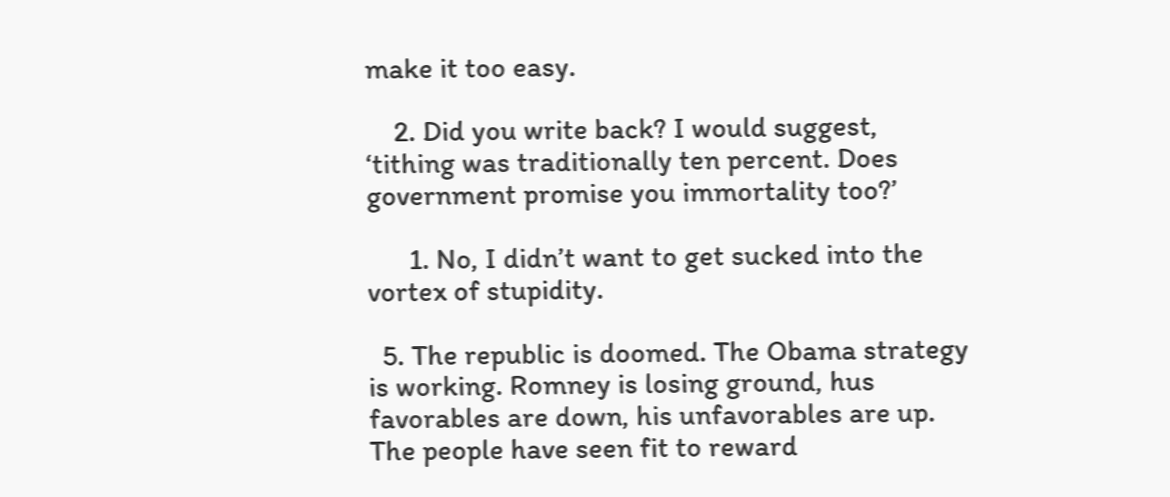make it too easy.

    2. Did you write back? I would suggest, ‘tithing was traditionally ten percent. Does government promise you immortality too?’

      1. No, I didn’t want to get sucked into the vortex of stupidity.

  5. The republic is doomed. The Obama strategy is working. Romney is losing ground, hus favorables are down, his unfavorables are up. The people have seen fit to reward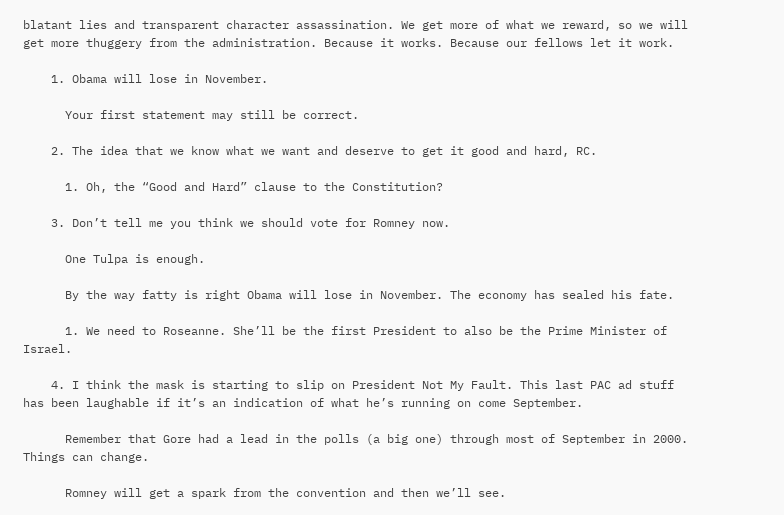blatant lies and transparent character assassination. We get more of what we reward, so we will get more thuggery from the administration. Because it works. Because our fellows let it work.

    1. Obama will lose in November.

      Your first statement may still be correct.

    2. The idea that we know what we want and deserve to get it good and hard, RC.

      1. Oh, the “Good and Hard” clause to the Constitution?

    3. Don’t tell me you think we should vote for Romney now.

      One Tulpa is enough.

      By the way fatty is right Obama will lose in November. The economy has sealed his fate.

      1. We need to Roseanne. She’ll be the first President to also be the Prime Minister of Israel.

    4. I think the mask is starting to slip on President Not My Fault. This last PAC ad stuff has been laughable if it’s an indication of what he’s running on come September.

      Remember that Gore had a lead in the polls (a big one) through most of September in 2000. Things can change.

      Romney will get a spark from the convention and then we’ll see.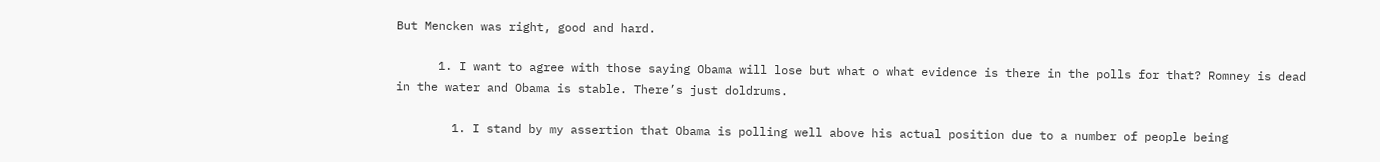But Mencken was right, good and hard.

      1. I want to agree with those saying Obama will lose but what o what evidence is there in the polls for that? Romney is dead in the water and Obama is stable. There’s just doldrums.

        1. I stand by my assertion that Obama is polling well above his actual position due to a number of people being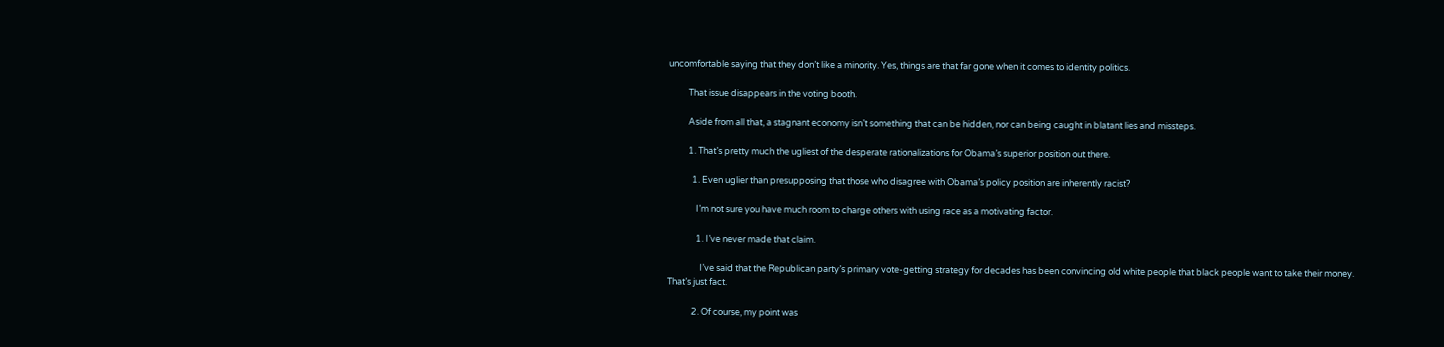uncomfortable saying that they don’t like a minority. Yes, things are that far gone when it comes to identity politics.

          That issue disappears in the voting booth.

          Aside from all that, a stagnant economy isn’t something that can be hidden, nor can being caught in blatant lies and missteps.

          1. That’s pretty much the ugliest of the desperate rationalizations for Obama’s superior position out there.

            1. Even uglier than presupposing that those who disagree with Obama’s policy position are inherently racist?

              I’m not sure you have much room to charge others with using race as a motivating factor.

              1. I’ve never made that claim.

                I’ve said that the Republican party’s primary vote-getting strategy for decades has been convincing old white people that black people want to take their money. That’s just fact.

            2. Of course, my point was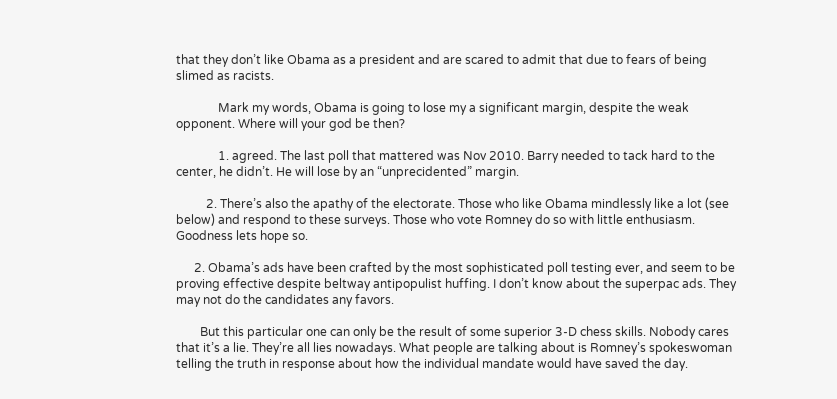that they don’t like Obama as a president and are scared to admit that due to fears of being slimed as racists.

              Mark my words, Obama is going to lose my a significant margin, despite the weak opponent. Where will your god be then?

              1. agreed. The last poll that mattered was Nov 2010. Barry needed to tack hard to the center, he didn’t. He will lose by an “unprecidented” margin.

          2. There’s also the apathy of the electorate. Those who like Obama mindlessly like a lot (see below) and respond to these surveys. Those who vote Romney do so with little enthusiasm. Goodness lets hope so.

      2. Obama’s ads have been crafted by the most sophisticated poll testing ever, and seem to be proving effective despite beltway antipopulist huffing. I don’t know about the superpac ads. They may not do the candidates any favors.

        But this particular one can only be the result of some superior 3-D chess skills. Nobody cares that it’s a lie. They’re all lies nowadays. What people are talking about is Romney’s spokeswoman telling the truth in response about how the individual mandate would have saved the day.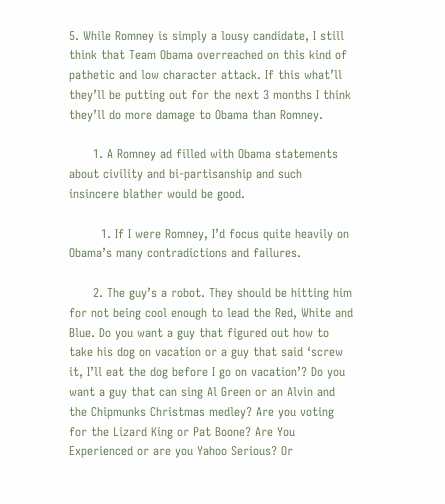5. While Romney is simply a lousy candidate, I still think that Team Obama overreached on this kind of pathetic and low character attack. If this what’ll they’ll be putting out for the next 3 months I think they’ll do more damage to Obama than Romney.

      1. A Romney ad filled with Obama statements about civility and bi-partisanship and such insincere blather would be good.

        1. If I were Romney, I’d focus quite heavily on Obama’s many contradictions and failures.

      2. The guy’s a robot. They should be hitting him for not being cool enough to lead the Red, White and Blue. Do you want a guy that figured out how to take his dog on vacation or a guy that said ‘screw it, I’ll eat the dog before I go on vacation’? Do you want a guy that can sing Al Green or an Alvin and the Chipmunks Christmas medley? Are you voting for the Lizard King or Pat Boone? Are You Experienced or are you Yahoo Serious? Or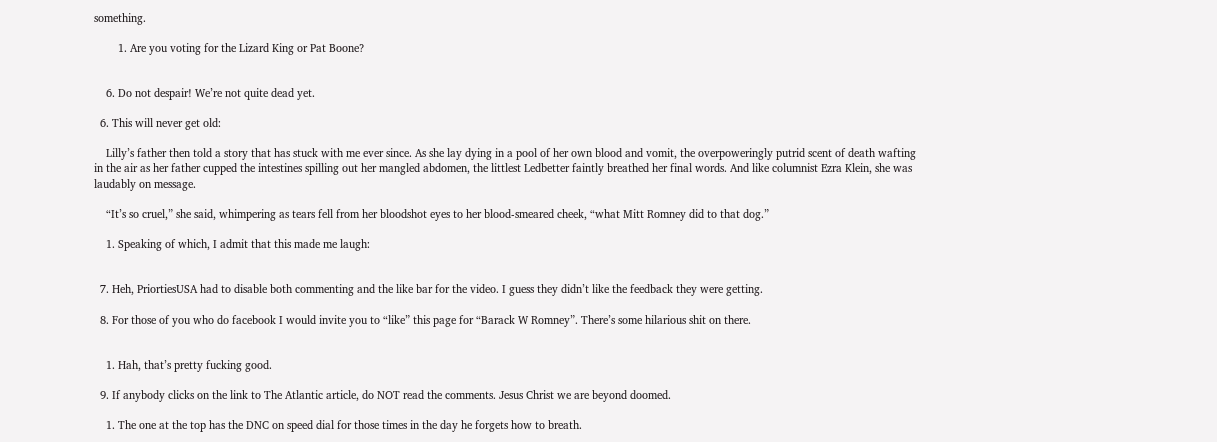something.

        1. Are you voting for the Lizard King or Pat Boone?


    6. Do not despair! We’re not quite dead yet.

  6. This will never get old:

    Lilly’s father then told a story that has stuck with me ever since. As she lay dying in a pool of her own blood and vomit, the overpoweringly putrid scent of death wafting in the air as her father cupped the intestines spilling out her mangled abdomen, the littlest Ledbetter faintly breathed her final words. And like columnist Ezra Klein, she was laudably on message.

    “It’s so cruel,” she said, whimpering as tears fell from her bloodshot eyes to her blood-smeared cheek, “what Mitt Romney did to that dog.”

    1. Speaking of which, I admit that this made me laugh:


  7. Heh, PriortiesUSA had to disable both commenting and the like bar for the video. I guess they didn’t like the feedback they were getting.

  8. For those of you who do facebook I would invite you to “like” this page for “Barack W Romney”. There’s some hilarious shit on there.


    1. Hah, that’s pretty fucking good.

  9. If anybody clicks on the link to The Atlantic article, do NOT read the comments. Jesus Christ we are beyond doomed.

    1. The one at the top has the DNC on speed dial for those times in the day he forgets how to breath.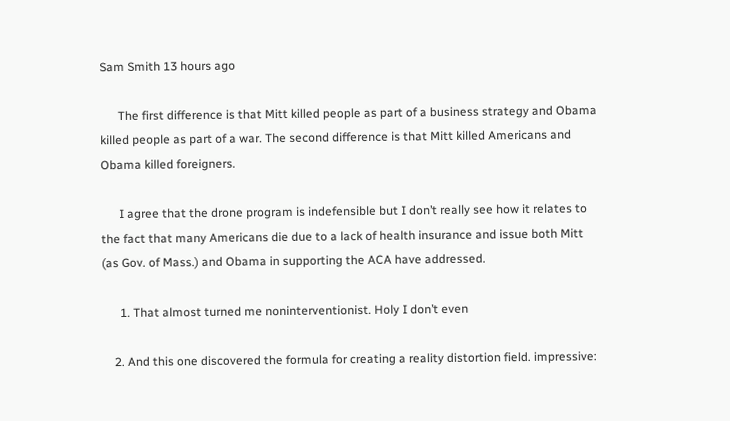Sam Smith 13 hours ago

      The first difference is that Mitt killed people as part of a business strategy and Obama killed people as part of a war. The second difference is that Mitt killed Americans and Obama killed foreigners.

      I agree that the drone program is indefensible but I don’t really see how it relates to the fact that many Americans die due to a lack of health insurance and issue both Mitt (as Gov. of Mass.) and Obama in supporting the ACA have addressed.

      1. That almost turned me noninterventionist. Holy I don’t even

    2. And this one discovered the formula for creating a reality distortion field. impressive: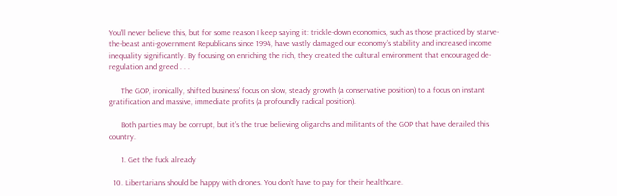You’ll never believe this, but for some reason I keep saying it: trickle-down economics, such as those practiced by starve-the-beast anti-government Republicans since 1994, have vastly damaged our economy’s stability and increased income inequality significantly. By focusing on enriching the rich, they created the cultural environment that encouraged de-regulation and greed . . .

      The GOP, ironically, shifted business’ focus on slow, steady growth (a conservative position) to a focus on instant gratification and massive, immediate profits (a profoundly radical position).

      Both parties may be corrupt, but it’s the true believing oligarchs and militants of the GOP that have derailed this country.

      1. Get the fuck already

  10. Libertarians should be happy with drones. You don’t have to pay for their healthcare.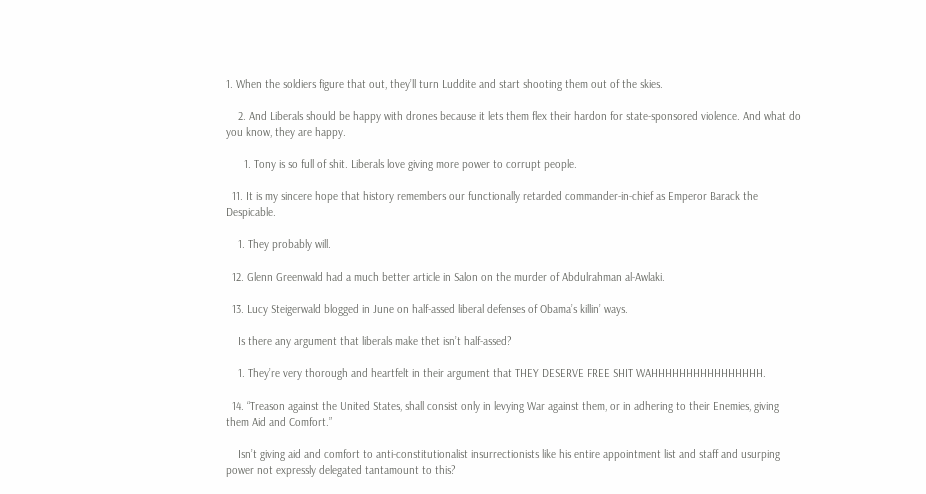1. When the soldiers figure that out, they’ll turn Luddite and start shooting them out of the skies.

    2. And Liberals should be happy with drones because it lets them flex their hardon for state-sponsored violence. And what do you know, they are happy.

      1. Tony is so full of shit. Liberals love giving more power to corrupt people.

  11. It is my sincere hope that history remembers our functionally retarded commander-in-chief as Emperor Barack the Despicable.

    1. They probably will.

  12. Glenn Greenwald had a much better article in Salon on the murder of Abdulrahman al-Awlaki.

  13. Lucy Steigerwald blogged in June on half-assed liberal defenses of Obama’s killin’ ways.

    Is there any argument that liberals make thet isn’t half-assed?

    1. They’re very thorough and heartfelt in their argument that THEY DESERVE FREE SHIT WAHHHHHHHHHHHHHHHH.

  14. “Treason against the United States, shall consist only in levying War against them, or in adhering to their Enemies, giving them Aid and Comfort.”

    Isn’t giving aid and comfort to anti-constitutionalist insurrectionists like his entire appointment list and staff and usurping power not expressly delegated tantamount to this?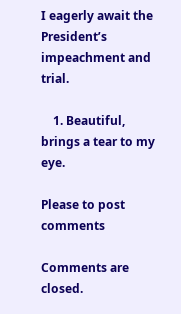I eagerly await the President’s impeachment and trial.

    1. Beautiful, brings a tear to my eye.

Please to post comments

Comments are closed.